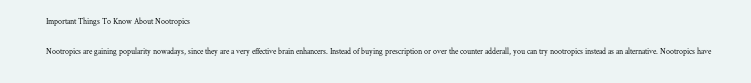Important Things To Know About Nootropics

Nootropics are gaining popularity nowadays, since they are a very effective brain enhancers. Instead of buying prescription or over the counter adderall, you can try nootropics instead as an alternative. Nootropics have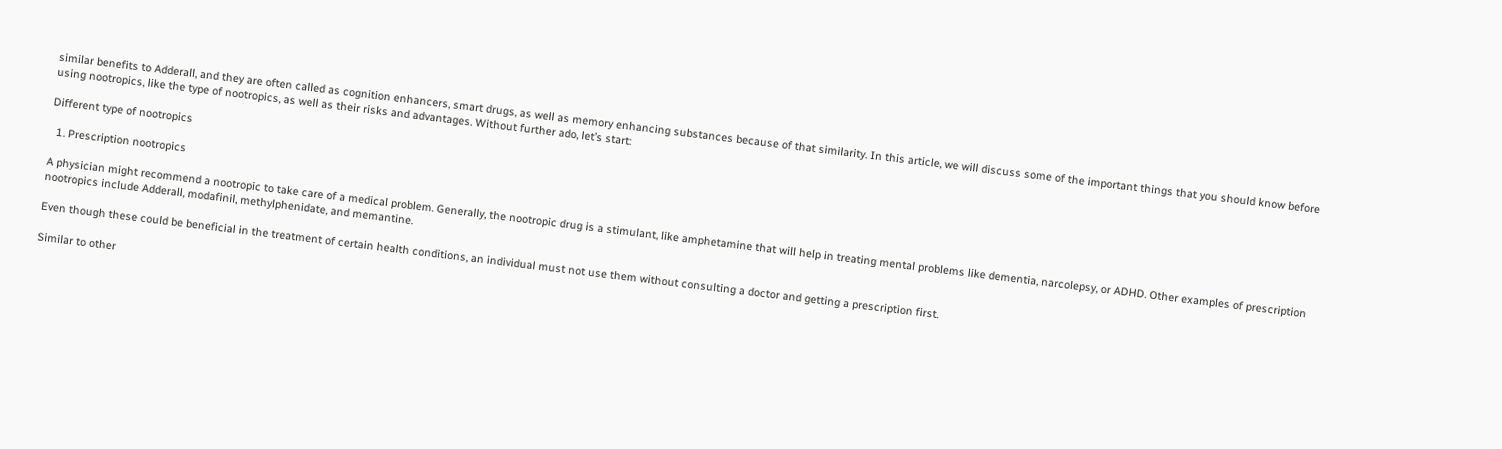similar benefits to Adderall, and they are often called as cognition enhancers, smart drugs, as well as memory enhancing substances because of that similarity. In this article, we will discuss some of the important things that you should know before using nootropics, like the type of nootropics, as well as their risks and advantages. Without further ado, let’s start:

Different type of nootropics

  1. Prescription nootropics

A physician might recommend a nootropic to take care of a medical problem. Generally, the nootropic drug is a stimulant, like amphetamine that will help in treating mental problems like dementia, narcolepsy, or ADHD. Other examples of prescription nootropics include Adderall, modafinil, methylphenidate, and memantine.

Even though these could be beneficial in the treatment of certain health conditions, an individual must not use them without consulting a doctor and getting a prescription first.

Similar to other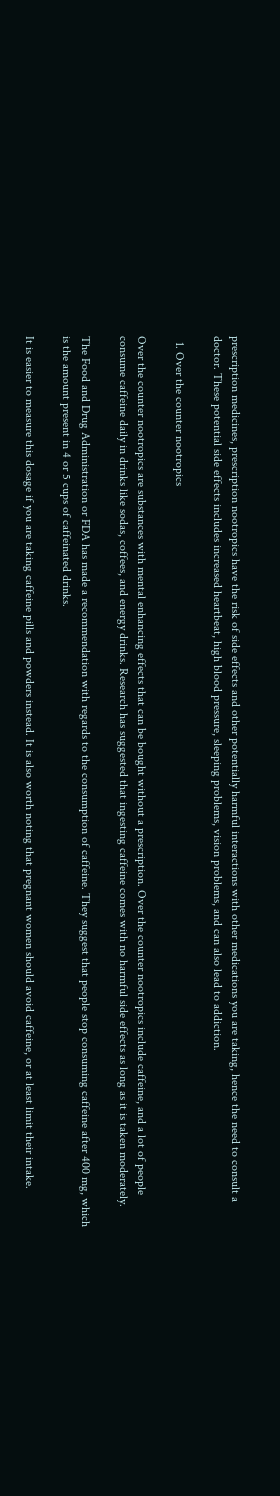prescription medicines, prescription nootropics have the risk of side effects and other potentially harmful interactions with other medications you are taking, hence the need to consult a doctor. These potential side effects includes increased heartbeat, high blood pressure, sleeping problems, vision problems, and can also lead to addiction.

  1. Over the counter nootropics

Over the counter nootropics are substances with mental enhancing effects that can be bought without a prescription. Over the counter nootropics include caffeine, and a lot of people consume caffeine daily in drinks like sodas, coffees, and energy drinks. Research has suggested that ingesting caffeine comes with no harmful side effects as long as it is taken moderately.

The Food and Drug Administration or FDA has made a recommendation with regards to the consumption of caffeine. They suggest that people stop consuming caffeine after 400 mg, which is the amount present in 4 or 5 cups of caffeinated drinks.

It is easier to measure this dosage if you are taking caffeine pills and powders instead. It is also worth noting that pregnant women should avoid caffeine, or at least limit their intake.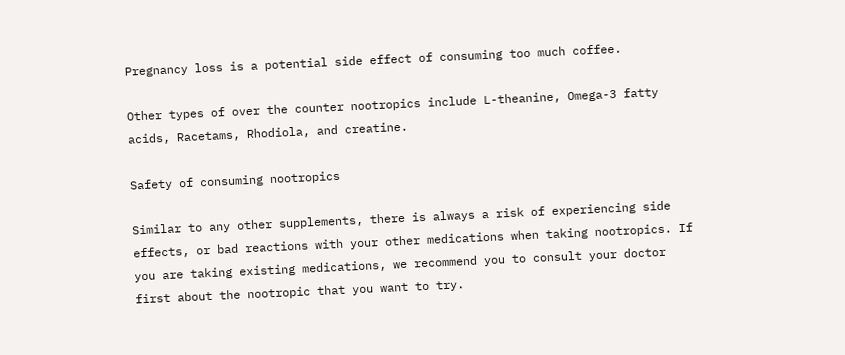Pregnancy loss is a potential side effect of consuming too much coffee.

Other types of over the counter nootropics include L-theanine, Omega-3 fatty acids, Racetams, Rhodiola, and creatine.

Safety of consuming nootropics

Similar to any other supplements, there is always a risk of experiencing side effects, or bad reactions with your other medications when taking nootropics. If you are taking existing medications, we recommend you to consult your doctor first about the nootropic that you want to try.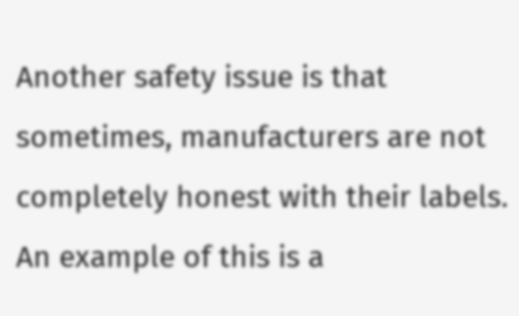Another safety issue is that sometimes, manufacturers are not completely honest with their labels. An example of this is a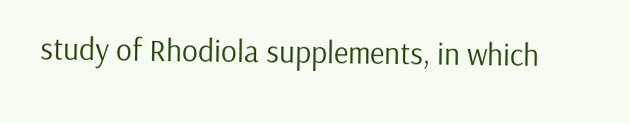study of Rhodiola supplements, in which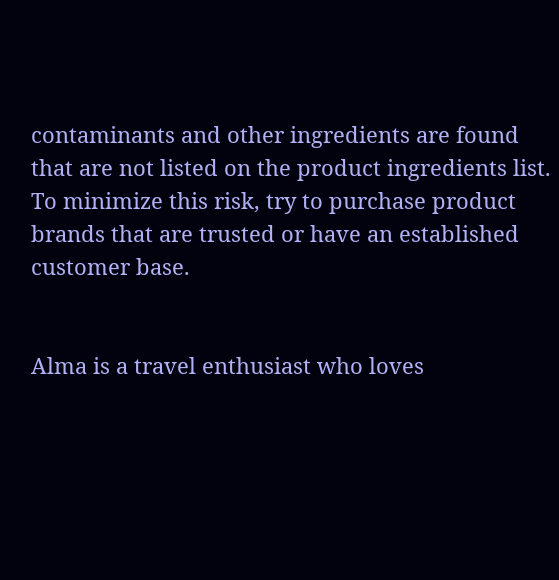contaminants and other ingredients are found that are not listed on the product ingredients list. To minimize this risk, try to purchase product brands that are trusted or have an established customer base.


Alma is a travel enthusiast who loves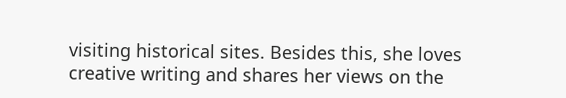visiting historical sites. Besides this, she loves creative writing and shares her views on the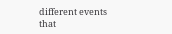different events that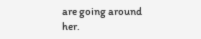are going around her.